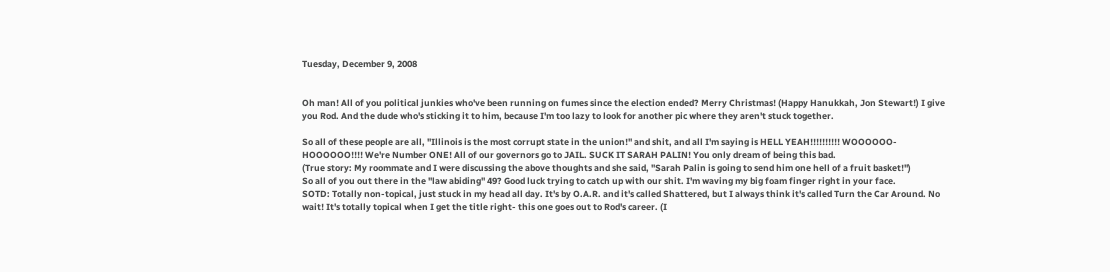Tuesday, December 9, 2008


Oh man! All of you political junkies who've been running on fumes since the election ended? Merry Christmas! (Happy Hanukkah, Jon Stewart!) I give you Rod. And the dude who's sticking it to him, because I'm too lazy to look for another pic where they aren't stuck together.

So all of these people are all, "Illinois is the most corrupt state in the union!" and shit, and all I'm saying is HELL YEAH!!!!!!!!!! WOOOOOO-HOOOOOO!!!! We're Number ONE! All of our governors go to JAIL. SUCK IT SARAH PALIN! You only dream of being this bad.
(True story: My roommate and I were discussing the above thoughts and she said, "Sarah Palin is going to send him one hell of a fruit basket!")
So all of you out there in the "law abiding" 49? Good luck trying to catch up with our shit. I'm waving my big foam finger right in your face.
SOTD: Totally non-topical, just stuck in my head all day. It's by O.A.R. and it's called Shattered, but I always think it's called Turn the Car Around. No wait! It's totally topical when I get the title right- this one goes out to Rod's career. (I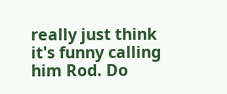really just think it's funny calling him Rod. Do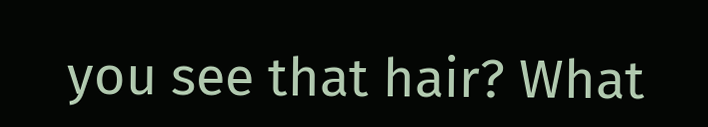you see that hair? What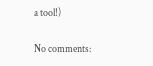a tool!)

No comments: